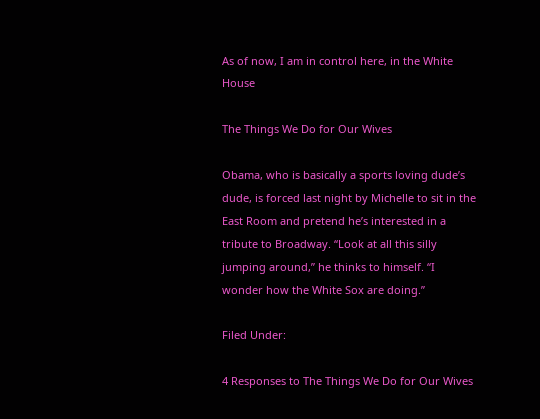As of now, I am in control here, in the White House

The Things We Do for Our Wives

Obama, who is basically a sports loving dude’s dude, is forced last night by Michelle to sit in the East Room and pretend he’s interested in a tribute to Broadway. “Look at all this silly jumping around,” he thinks to himself. “I wonder how the White Sox are doing.”

Filed Under:

4 Responses to The Things We Do for Our Wives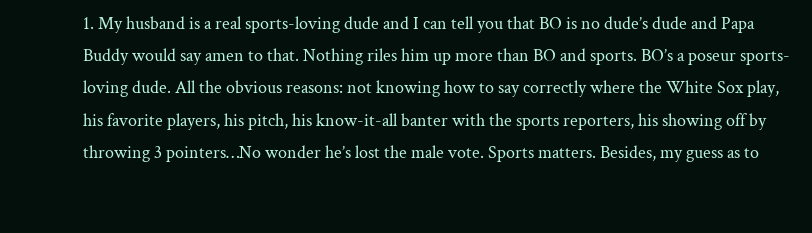1. My husband is a real sports-loving dude and I can tell you that BO is no dude’s dude and Papa Buddy would say amen to that. Nothing riles him up more than BO and sports. BO’s a poseur sports-loving dude. All the obvious reasons: not knowing how to say correctly where the White Sox play, his favorite players, his pitch, his know-it-all banter with the sports reporters, his showing off by throwing 3 pointers…No wonder he’s lost the male vote. Sports matters. Besides, my guess as to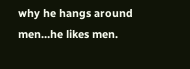why he hangs around men…he likes men.